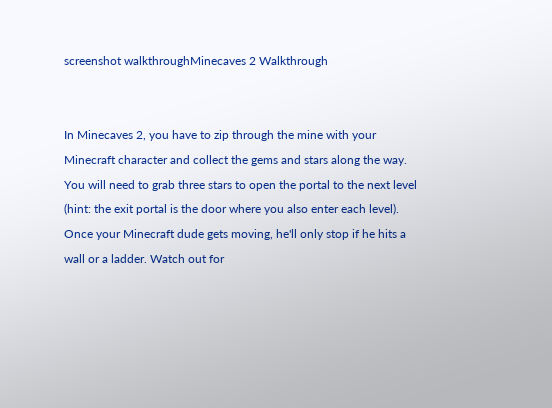screenshot walkthroughMinecaves 2 Walkthrough


In Minecaves 2, you have to zip through the mine with your Minecraft character and collect the gems and stars along the way. You will need to grab three stars to open the portal to the next level (hint: the exit portal is the door where you also enter each level). Once your Minecraft dude gets moving, he'll only stop if he hits a wall or a ladder. Watch out for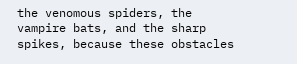the venomous spiders, the vampire bats, and the sharp spikes, because these obstacles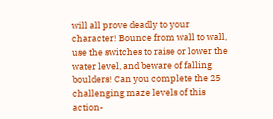will all prove deadly to your character! Bounce from wall to wall, use the switches to raise or lower the water level, and beware of falling boulders! Can you complete the 25 challenging maze levels of this action-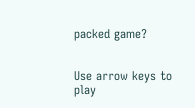packed game?


Use arrow keys to play